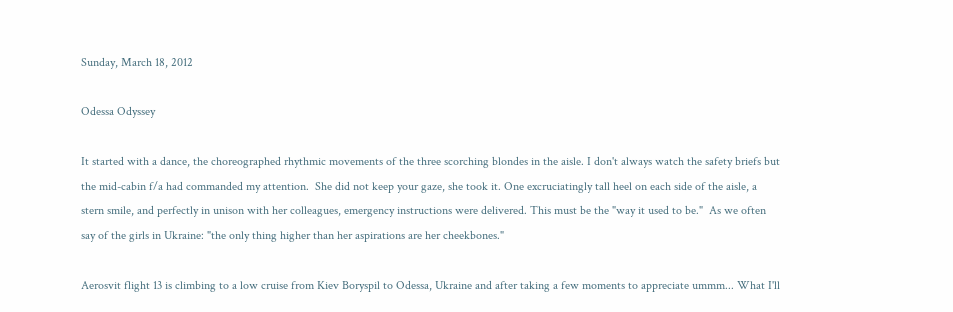Sunday, March 18, 2012

Odessa Odyssey

It started with a dance, the choreographed rhythmic movements of the three scorching blondes in the aisle. I don't always watch the safety briefs but the mid-cabin f/a had commanded my attention.  She did not keep your gaze, she took it. One excruciatingly tall heel on each side of the aisle, a stern smile, and perfectly in unison with her colleagues, emergency instructions were delivered. This must be the "way it used to be."  As we often say of the girls in Ukraine: "the only thing higher than her aspirations are her cheekbones."

Aerosvit flight 13 is climbing to a low cruise from Kiev Boryspil to Odessa, Ukraine and after taking a few moments to appreciate ummm... What I'll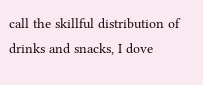call the skillful distribution of drinks and snacks, I dove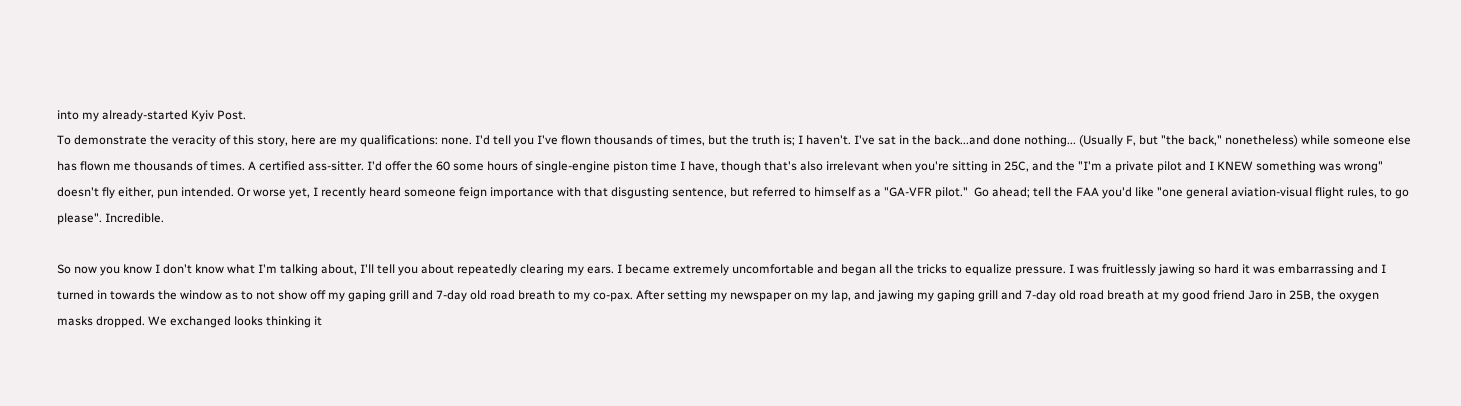into my already-started Kyiv Post.
To demonstrate the veracity of this story, here are my qualifications: none. I'd tell you I've flown thousands of times, but the truth is; I haven't. I've sat in the back...and done nothing... (Usually F, but "the back," nonetheless) while someone else has flown me thousands of times. A certified ass-sitter. I'd offer the 60 some hours of single-engine piston time I have, though that's also irrelevant when you're sitting in 25C, and the "I'm a private pilot and I KNEW something was wrong" doesn't fly either, pun intended. Or worse yet, I recently heard someone feign importance with that disgusting sentence, but referred to himself as a "GA-VFR pilot."  Go ahead; tell the FAA you'd like "one general aviation-visual flight rules, to go please". Incredible.

So now you know I don't know what I'm talking about, I'll tell you about repeatedly clearing my ears. I became extremely uncomfortable and began all the tricks to equalize pressure. I was fruitlessly jawing so hard it was embarrassing and I turned in towards the window as to not show off my gaping grill and 7-day old road breath to my co-pax. After setting my newspaper on my lap, and jawing my gaping grill and 7-day old road breath at my good friend Jaro in 25B, the oxygen masks dropped. We exchanged looks thinking it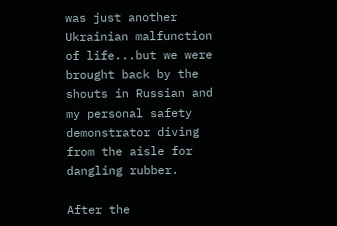was just another Ukrainian malfunction of life...but we were brought back by the shouts in Russian and my personal safety demonstrator diving from the aisle for dangling rubber.

After the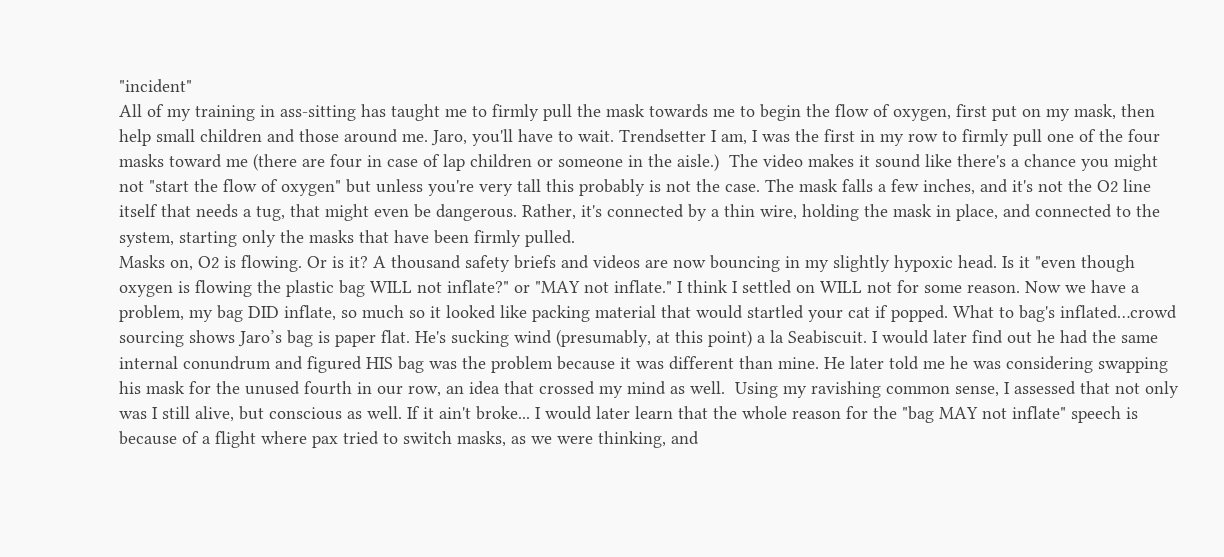"incident"
All of my training in ass-sitting has taught me to firmly pull the mask towards me to begin the flow of oxygen, first put on my mask, then help small children and those around me. Jaro, you'll have to wait. Trendsetter I am, I was the first in my row to firmly pull one of the four masks toward me (there are four in case of lap children or someone in the aisle.)  The video makes it sound like there's a chance you might not "start the flow of oxygen" but unless you're very tall this probably is not the case. The mask falls a few inches, and it's not the O2 line itself that needs a tug, that might even be dangerous. Rather, it's connected by a thin wire, holding the mask in place, and connected to the system, starting only the masks that have been firmly pulled.
Masks on, O2 is flowing. Or is it? A thousand safety briefs and videos are now bouncing in my slightly hypoxic head. Is it "even though oxygen is flowing the plastic bag WILL not inflate?" or "MAY not inflate." I think I settled on WILL not for some reason. Now we have a problem, my bag DID inflate, so much so it looked like packing material that would startled your cat if popped. What to bag's inflated…crowd sourcing shows Jaro’s bag is paper flat. He's sucking wind (presumably, at this point) a la Seabiscuit. I would later find out he had the same internal conundrum and figured HIS bag was the problem because it was different than mine. He later told me he was considering swapping his mask for the unused fourth in our row, an idea that crossed my mind as well.  Using my ravishing common sense, I assessed that not only was I still alive, but conscious as well. If it ain't broke... I would later learn that the whole reason for the "bag MAY not inflate" speech is because of a flight where pax tried to switch masks, as we were thinking, and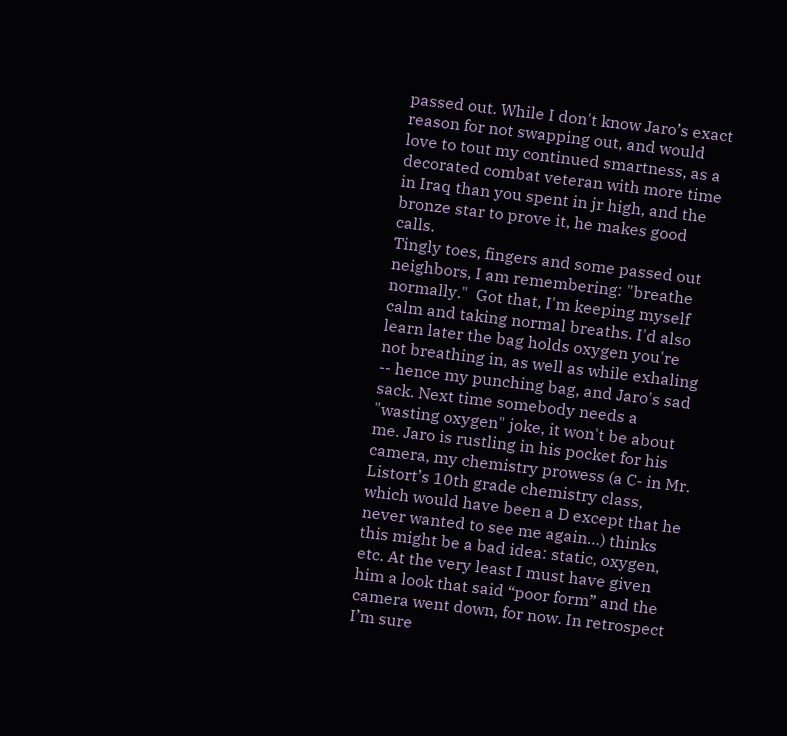passed out. While I don't know Jaro’s exact reason for not swapping out, and would love to tout my continued smartness, as a decorated combat veteran with more time in Iraq than you spent in jr high, and the bronze star to prove it, he makes good calls.
Tingly toes, fingers and some passed out neighbors, I am remembering: "breathe normally."  Got that, I'm keeping myself calm and taking normal breaths. I'd also learn later the bag holds oxygen you're not breathing in, as well as while exhaling -- hence my punching bag, and Jaro's sad sack. Next time somebody needs a "wasting oxygen" joke, it won't be about me. Jaro is rustling in his pocket for his camera, my chemistry prowess (a C- in Mr. Listort’s 10th grade chemistry class, which would have been a D except that he never wanted to see me again…) thinks this might be a bad idea: static, oxygen, etc. At the very least I must have given him a look that said “poor form” and the camera went down, for now. In retrospect I’m sure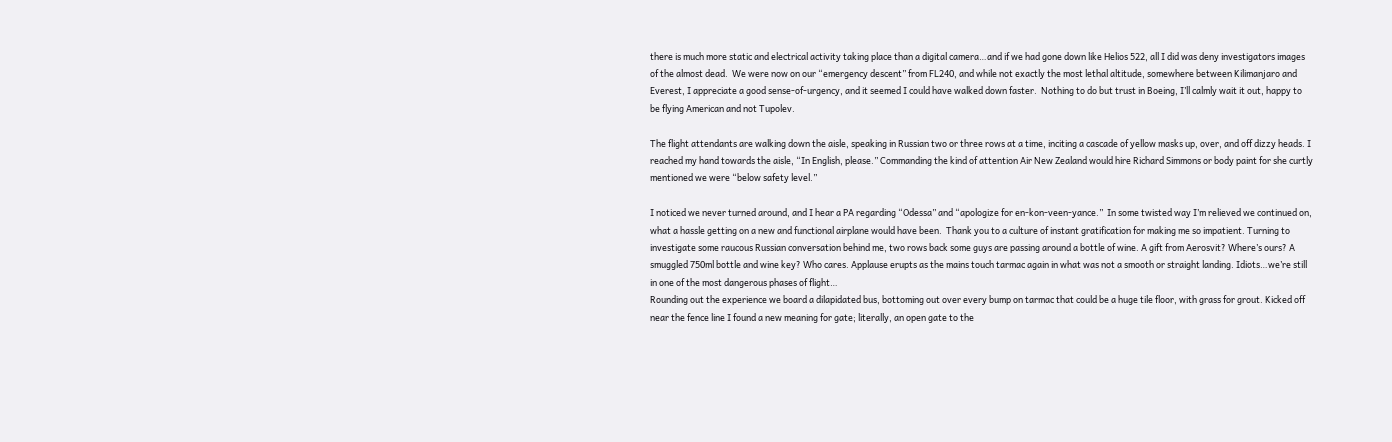there is much more static and electrical activity taking place than a digital camera…and if we had gone down like Helios 522, all I did was deny investigators images of the almost dead.  We were now on our “emergency descent” from FL240, and while not exactly the most lethal altitude, somewhere between Kilimanjaro and Everest, I appreciate a good sense-of-urgency, and it seemed I could have walked down faster.  Nothing to do but trust in Boeing, I’ll calmly wait it out, happy to be flying American and not Tupolev.

The flight attendants are walking down the aisle, speaking in Russian two or three rows at a time, inciting a cascade of yellow masks up, over, and off dizzy heads. I reached my hand towards the aisle, “In English, please.” Commanding the kind of attention Air New Zealand would hire Richard Simmons or body paint for she curtly mentioned we were “below safety level.”

I noticed we never turned around, and I hear a PA regarding “Odessa” and “apologize for en-kon-veen-yance.”  In some twisted way I’m relieved we continued on, what a hassle getting on a new and functional airplane would have been.  Thank you to a culture of instant gratification for making me so impatient. Turning to investigate some raucous Russian conversation behind me, two rows back some guys are passing around a bottle of wine. A gift from Aerosvit? Where’s ours? A smuggled 750ml bottle and wine key? Who cares. Applause erupts as the mains touch tarmac again in what was not a smooth or straight landing. Idiots…we’re still in one of the most dangerous phases of flight…
Rounding out the experience we board a dilapidated bus, bottoming out over every bump on tarmac that could be a huge tile floor, with grass for grout. Kicked off near the fence line I found a new meaning for gate; literally, an open gate to the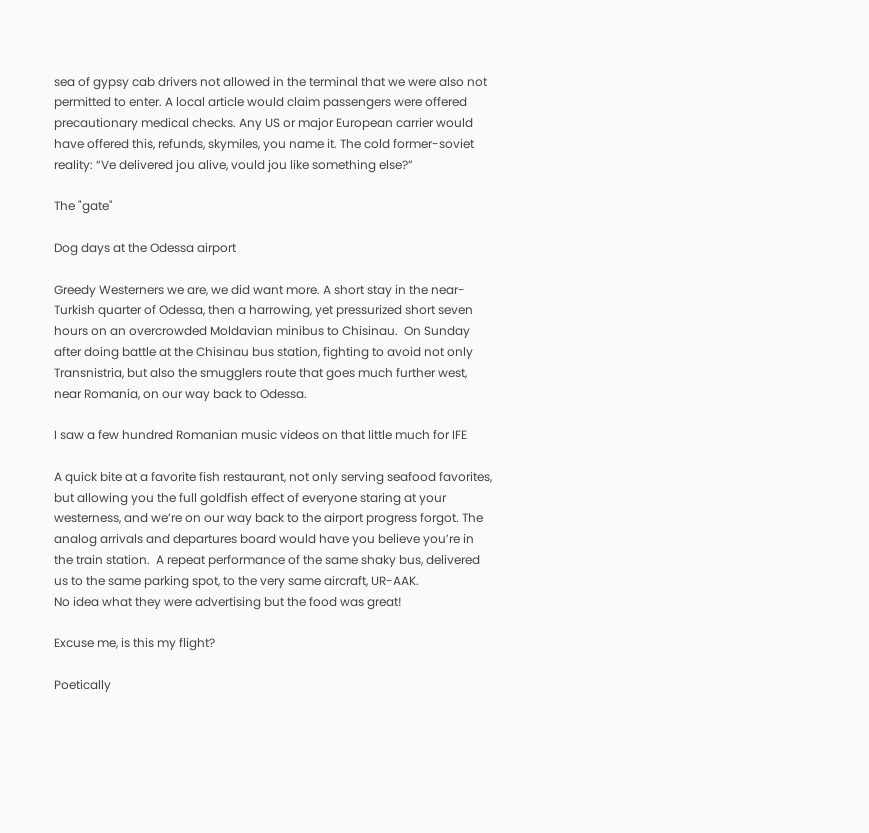sea of gypsy cab drivers not allowed in the terminal that we were also not permitted to enter. A local article would claim passengers were offered precautionary medical checks. Any US or major European carrier would have offered this, refunds, skymiles, you name it. The cold former-soviet reality: “Ve delivered jou alive, vould jou like something else?”

The "gate"

Dog days at the Odessa airport

Greedy Westerners we are, we did want more. A short stay in the near-Turkish quarter of Odessa, then a harrowing, yet pressurized short seven hours on an overcrowded Moldavian minibus to Chisinau.  On Sunday after doing battle at the Chisinau bus station, fighting to avoid not only Transnistria, but also the smugglers route that goes much further west, near Romania, on our way back to Odessa.

I saw a few hundred Romanian music videos on that little much for IFE

A quick bite at a favorite fish restaurant, not only serving seafood favorites, but allowing you the full goldfish effect of everyone staring at your westerness, and we’re on our way back to the airport progress forgot. The analog arrivals and departures board would have you believe you’re in the train station.  A repeat performance of the same shaky bus, delivered us to the same parking spot, to the very same aircraft, UR-AAK.
No idea what they were advertising but the food was great!

Excuse me, is this my flight?

Poetically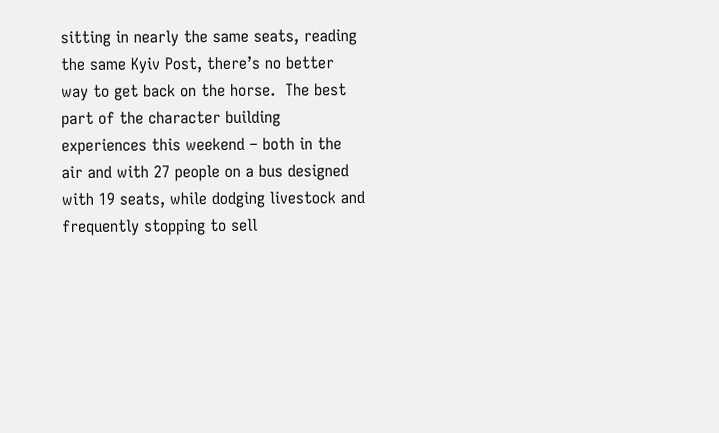sitting in nearly the same seats, reading the same Kyiv Post, there’s no better way to get back on the horse.  The best part of the character building experiences this weekend – both in the air and with 27 people on a bus designed with 19 seats, while dodging livestock and frequently stopping to sell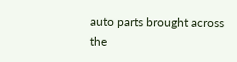auto parts brought across the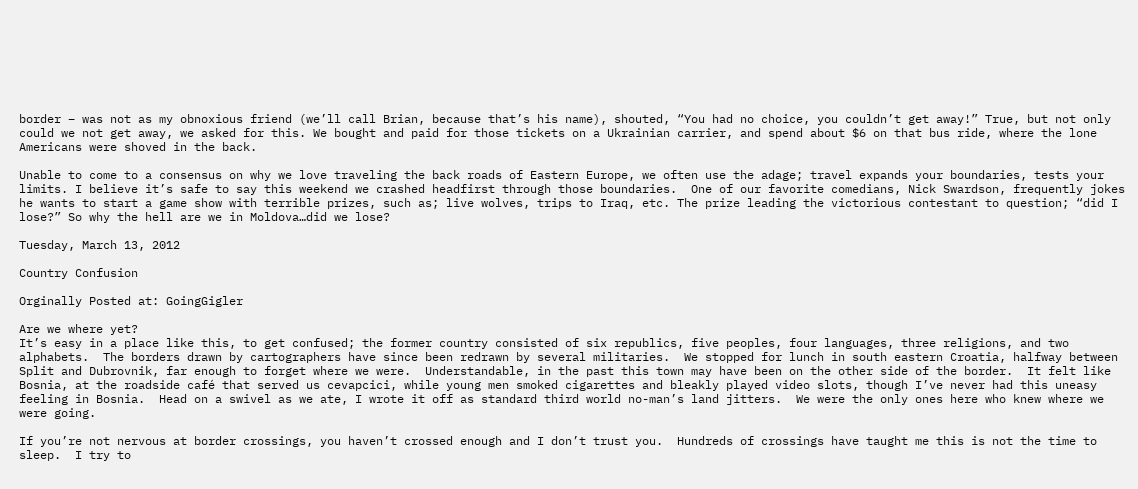border – was not as my obnoxious friend (we’ll call Brian, because that’s his name), shouted, “You had no choice, you couldn’t get away!” True, but not only could we not get away, we asked for this. We bought and paid for those tickets on a Ukrainian carrier, and spend about $6 on that bus ride, where the lone Americans were shoved in the back.

Unable to come to a consensus on why we love traveling the back roads of Eastern Europe, we often use the adage; travel expands your boundaries, tests your limits. I believe it’s safe to say this weekend we crashed headfirst through those boundaries.  One of our favorite comedians, Nick Swardson, frequently jokes he wants to start a game show with terrible prizes, such as; live wolves, trips to Iraq, etc. The prize leading the victorious contestant to question; “did I lose?” So why the hell are we in Moldova…did we lose?

Tuesday, March 13, 2012

Country Confusion

Orginally Posted at: GoingGigler

Are we where yet?
It’s easy in a place like this, to get confused; the former country consisted of six republics, five peoples, four languages, three religions, and two alphabets.  The borders drawn by cartographers have since been redrawn by several militaries.  We stopped for lunch in south eastern Croatia, halfway between Split and Dubrovnik, far enough to forget where we were.  Understandable, in the past this town may have been on the other side of the border.  It felt like Bosnia, at the roadside café that served us cevapcici, while young men smoked cigarettes and bleakly played video slots, though I’ve never had this uneasy feeling in Bosnia.  Head on a swivel as we ate, I wrote it off as standard third world no-man’s land jitters.  We were the only ones here who knew where we were going.

If you’re not nervous at border crossings, you haven’t crossed enough and I don’t trust you.  Hundreds of crossings have taught me this is not the time to sleep.  I try to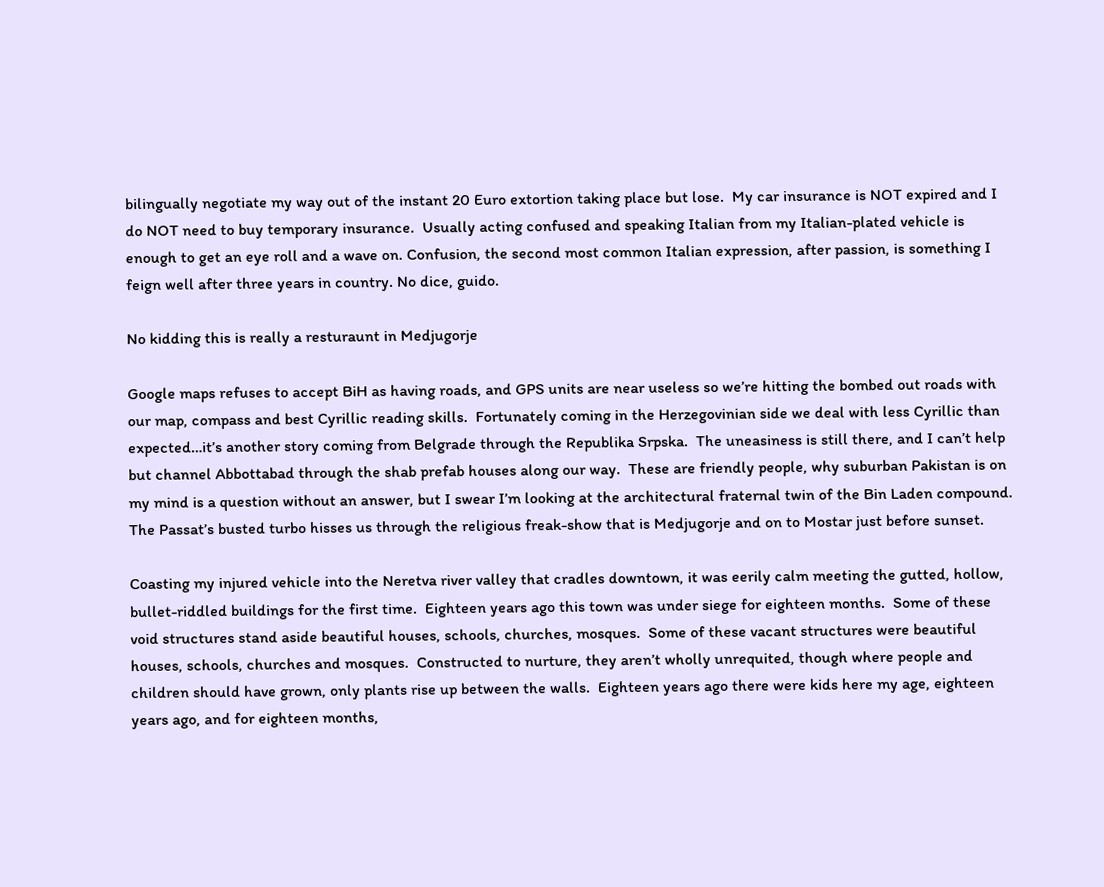bilingually negotiate my way out of the instant 20 Euro extortion taking place but lose.  My car insurance is NOT expired and I do NOT need to buy temporary insurance.  Usually acting confused and speaking Italian from my Italian-plated vehicle is enough to get an eye roll and a wave on. Confusion, the second most common Italian expression, after passion, is something I feign well after three years in country. No dice, guido.

No kidding this is really a resturaunt in Medjugorje

Google maps refuses to accept BiH as having roads, and GPS units are near useless so we’re hitting the bombed out roads with our map, compass and best Cyrillic reading skills.  Fortunately coming in the Herzegovinian side we deal with less Cyrillic than expected…it’s another story coming from Belgrade through the Republika Srpska.  The uneasiness is still there, and I can’t help but channel Abbottabad through the shab prefab houses along our way.  These are friendly people, why suburban Pakistan is on my mind is a question without an answer, but I swear I’m looking at the architectural fraternal twin of the Bin Laden compound.  The Passat’s busted turbo hisses us through the religious freak-show that is Medjugorje and on to Mostar just before sunset.

Coasting my injured vehicle into the Neretva river valley that cradles downtown, it was eerily calm meeting the gutted, hollow, bullet-riddled buildings for the first time.  Eighteen years ago this town was under siege for eighteen months.  Some of these void structures stand aside beautiful houses, schools, churches, mosques.  Some of these vacant structures were beautiful houses, schools, churches and mosques.  Constructed to nurture, they aren’t wholly unrequited, though where people and children should have grown, only plants rise up between the walls.  Eighteen years ago there were kids here my age, eighteen years ago, and for eighteen months,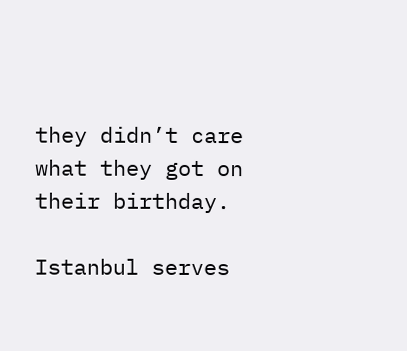they didn’t care what they got on their birthday.

Istanbul serves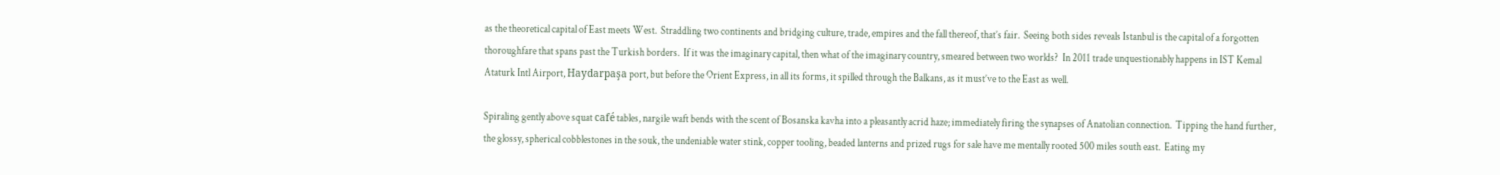as the theoretical capital of East meets West.  Straddling two continents and bridging culture, trade, empires and the fall thereof, that’s fair.  Seeing both sides reveals Istanbul is the capital of a forgotten thoroughfare that spans past the Turkish borders.  If it was the imaginary capital, then what of the imaginary country, smeared between two worlds?  In 2011 trade unquestionably happens in IST Kemal Ataturk Intl Airport, Haydarpaşa port, but before the Orient Express, in all its forms, it spilled through the Balkans, as it must’ve to the East as well.

Spiraling gently above squat café tables, nargile waft bends with the scent of Bosanska kavha into a pleasantly acrid haze; immediately firing the synapses of Anatolian connection.  Tipping the hand further, the glossy, spherical cobblestones in the souk, the undeniable water stink, copper tooling, beaded lanterns and prized rugs for sale have me mentally rooted 500 miles south east.  Eating my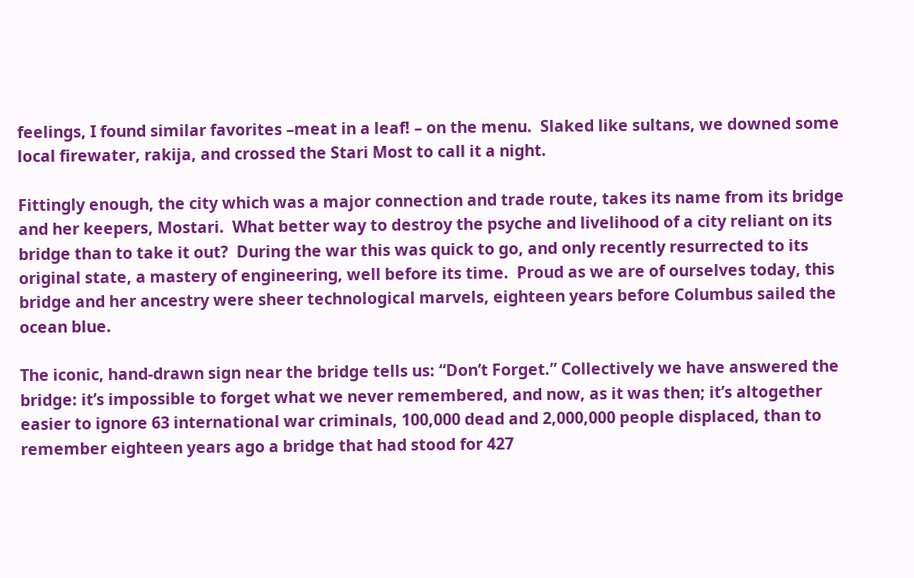feelings, I found similar favorites –meat in a leaf! – on the menu.  Slaked like sultans, we downed some local firewater, rakija, and crossed the Stari Most to call it a night.

Fittingly enough, the city which was a major connection and trade route, takes its name from its bridge and her keepers, Mostari.  What better way to destroy the psyche and livelihood of a city reliant on its bridge than to take it out?  During the war this was quick to go, and only recently resurrected to its original state, a mastery of engineering, well before its time.  Proud as we are of ourselves today, this bridge and her ancestry were sheer technological marvels, eighteen years before Columbus sailed the ocean blue.

The iconic, hand-drawn sign near the bridge tells us: “Don’t Forget.” Collectively we have answered the bridge: it’s impossible to forget what we never remembered, and now, as it was then; it’s altogether easier to ignore 63 international war criminals, 100,000 dead and 2,000,000 people displaced, than to remember eighteen years ago a bridge that had stood for 427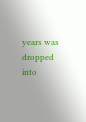years was dropped into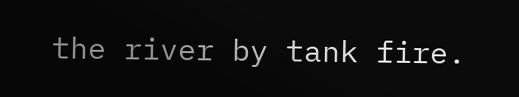the river by tank fire.